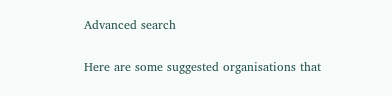Advanced search

Here are some suggested organisations that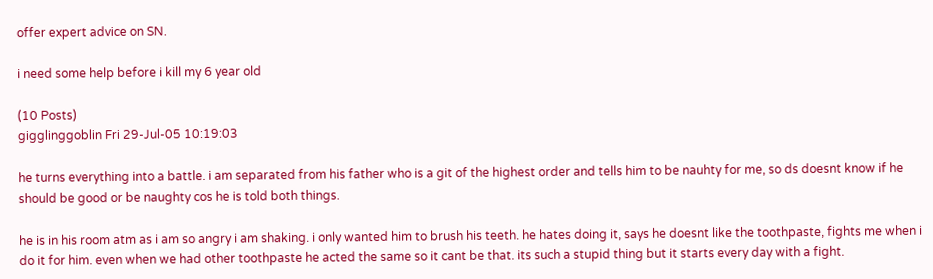offer expert advice on SN.

i need some help before i kill my 6 year old

(10 Posts)
gigglinggoblin Fri 29-Jul-05 10:19:03

he turns everything into a battle. i am separated from his father who is a git of the highest order and tells him to be nauhty for me, so ds doesnt know if he should be good or be naughty cos he is told both things.

he is in his room atm as i am so angry i am shaking. i only wanted him to brush his teeth. he hates doing it, says he doesnt like the toothpaste, fights me when i do it for him. even when we had other toothpaste he acted the same so it cant be that. its such a stupid thing but it starts every day with a fight.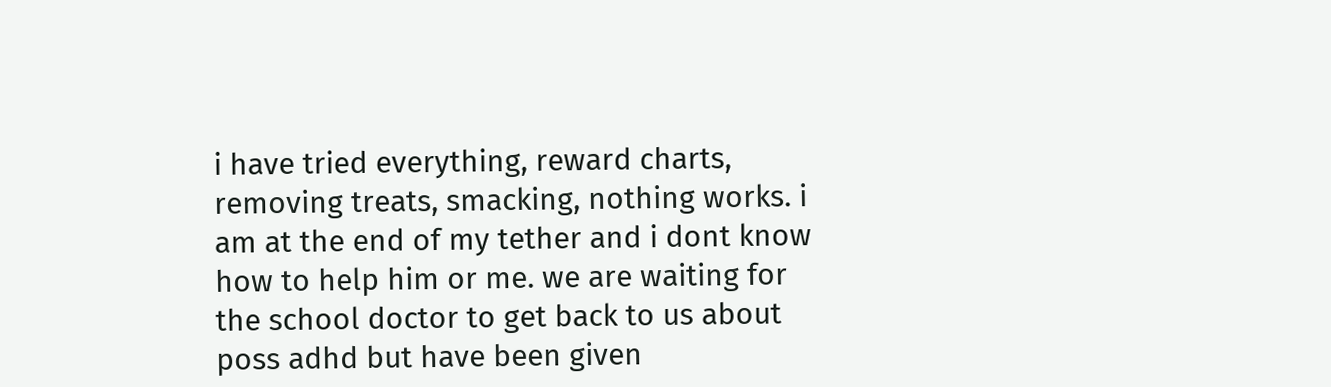i have tried everything, reward charts, removing treats, smacking, nothing works. i am at the end of my tether and i dont know how to help him or me. we are waiting for the school doctor to get back to us about poss adhd but have been given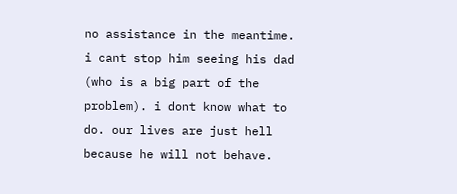no assistance in the meantime. i cant stop him seeing his dad (who is a big part of the problem). i dont know what to do. our lives are just hell because he will not behave.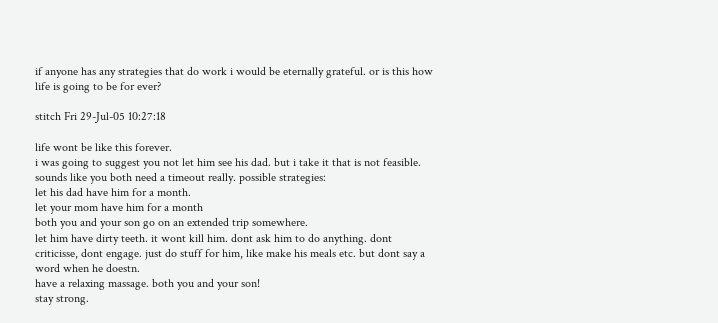if anyone has any strategies that do work i would be eternally grateful. or is this how life is going to be for ever?

stitch Fri 29-Jul-05 10:27:18

life wont be like this forever.
i was going to suggest you not let him see his dad. but i take it that is not feasible. sounds like you both need a timeout really. possible strategies:
let his dad have him for a month.
let your mom have him for a month
both you and your son go on an extended trip somewhere.
let him have dirty teeth. it wont kill him. dont ask him to do anything. dont criticisse, dont engage. just do stuff for him, like make his meals etc. but dont say a word when he doestn.
have a relaxing massage. both you and your son!
stay strong.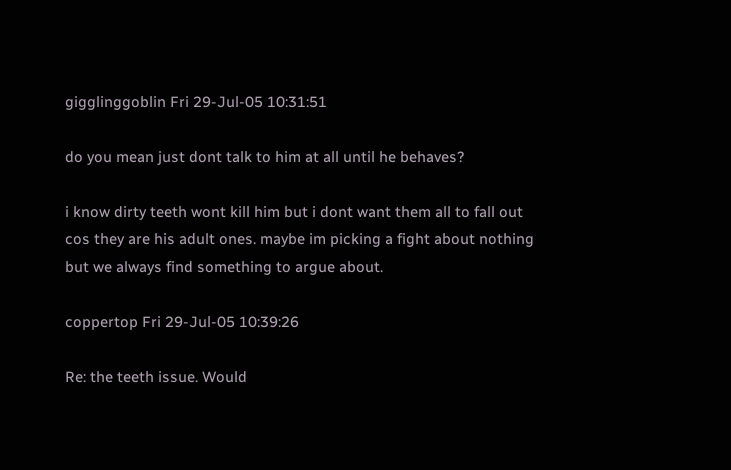gigglinggoblin Fri 29-Jul-05 10:31:51

do you mean just dont talk to him at all until he behaves?

i know dirty teeth wont kill him but i dont want them all to fall out cos they are his adult ones. maybe im picking a fight about nothing but we always find something to argue about.

coppertop Fri 29-Jul-05 10:39:26

Re: the teeth issue. Would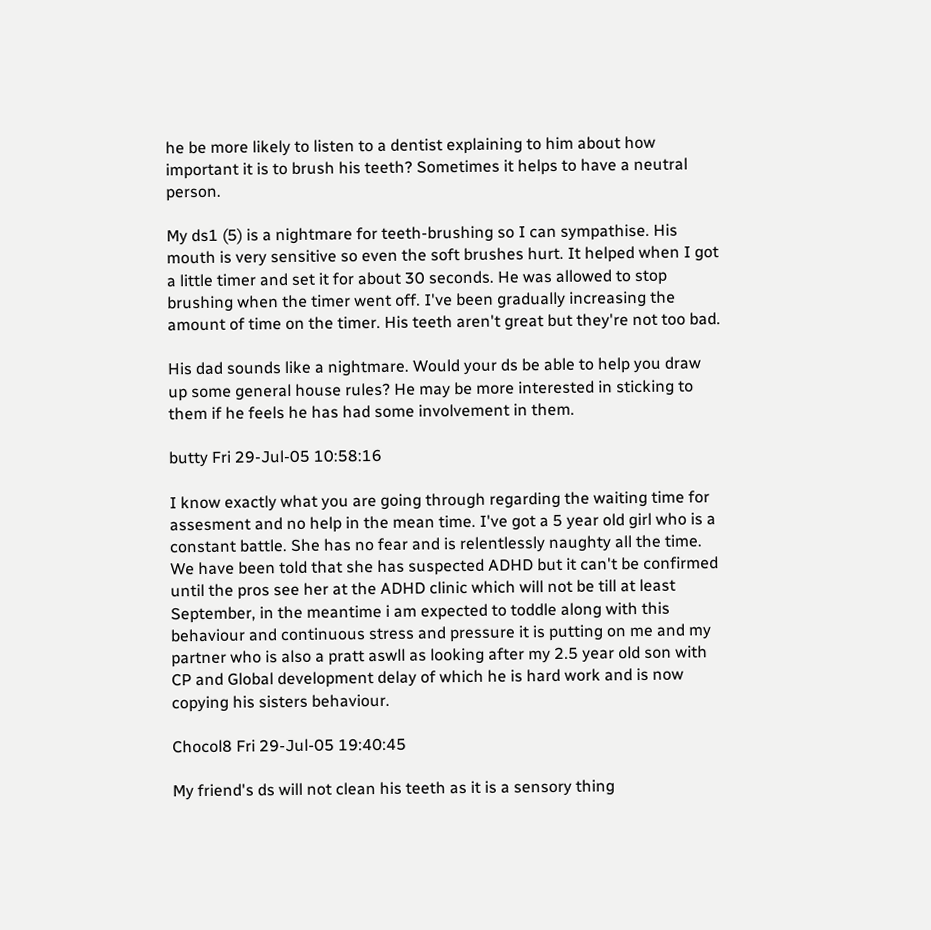he be more likely to listen to a dentist explaining to him about how important it is to brush his teeth? Sometimes it helps to have a neutral person.

My ds1 (5) is a nightmare for teeth-brushing so I can sympathise. His mouth is very sensitive so even the soft brushes hurt. It helped when I got a little timer and set it for about 30 seconds. He was allowed to stop brushing when the timer went off. I've been gradually increasing the amount of time on the timer. His teeth aren't great but they're not too bad.

His dad sounds like a nightmare. Would your ds be able to help you draw up some general house rules? He may be more interested in sticking to them if he feels he has had some involvement in them.

butty Fri 29-Jul-05 10:58:16

I know exactly what you are going through regarding the waiting time for assesment and no help in the mean time. I've got a 5 year old girl who is a constant battle. She has no fear and is relentlessly naughty all the time. We have been told that she has suspected ADHD but it can't be confirmed until the pros see her at the ADHD clinic which will not be till at least September, in the meantime i am expected to toddle along with this behaviour and continuous stress and pressure it is putting on me and my partner who is also a pratt aswll as looking after my 2.5 year old son with CP and Global development delay of which he is hard work and is now copying his sisters behaviour.

Chocol8 Fri 29-Jul-05 19:40:45

My friend's ds will not clean his teeth as it is a sensory thing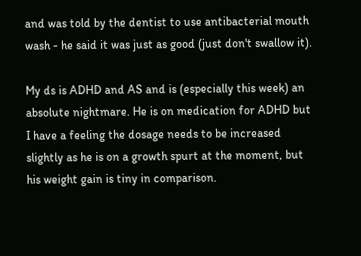and was told by the dentist to use antibacterial mouth wash - he said it was just as good (just don't swallow it).

My ds is ADHD and AS and is (especially this week) an absolute nightmare. He is on medication for ADHD but I have a feeling the dosage needs to be increased slightly as he is on a growth spurt at the moment, but his weight gain is tiny in comparison.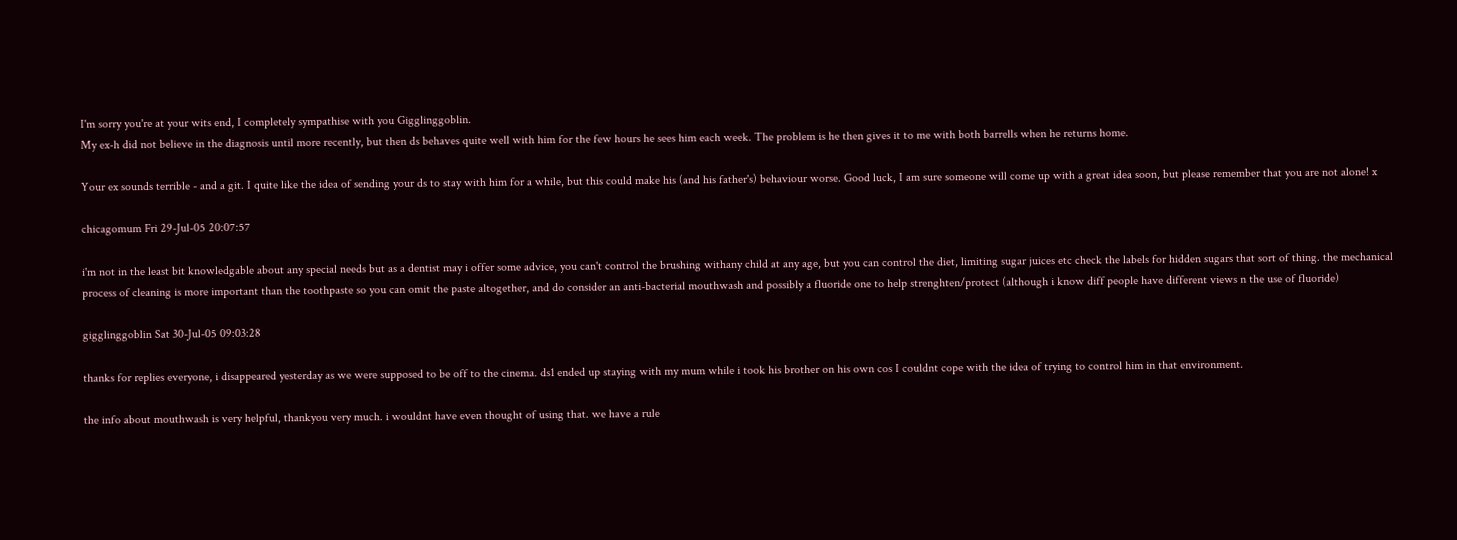I'm sorry you're at your wits end, I completely sympathise with you Gigglinggoblin.
My ex-h did not believe in the diagnosis until more recently, but then ds behaves quite well with him for the few hours he sees him each week. The problem is he then gives it to me with both barrells when he returns home.

Your ex sounds terrible - and a git. I quite like the idea of sending your ds to stay with him for a while, but this could make his (and his father's) behaviour worse. Good luck, I am sure someone will come up with a great idea soon, but please remember that you are not alone! x

chicagomum Fri 29-Jul-05 20:07:57

i'm not in the least bit knowledgable about any special needs but as a dentist may i offer some advice, you can't control the brushing withany child at any age, but you can control the diet, limiting sugar juices etc check the labels for hidden sugars that sort of thing. the mechanical process of cleaning is more important than the toothpaste so you can omit the paste altogether, and do consider an anti-bacterial mouthwash and possibly a fluoride one to help strenghten/protect (although i know diff people have different views n the use of fluoride)

gigglinggoblin Sat 30-Jul-05 09:03:28

thanks for replies everyone, i disappeared yesterday as we were supposed to be off to the cinema. ds1 ended up staying with my mum while i took his brother on his own cos I couldnt cope with the idea of trying to control him in that environment.

the info about mouthwash is very helpful, thankyou very much. i wouldnt have even thought of using that. we have a rule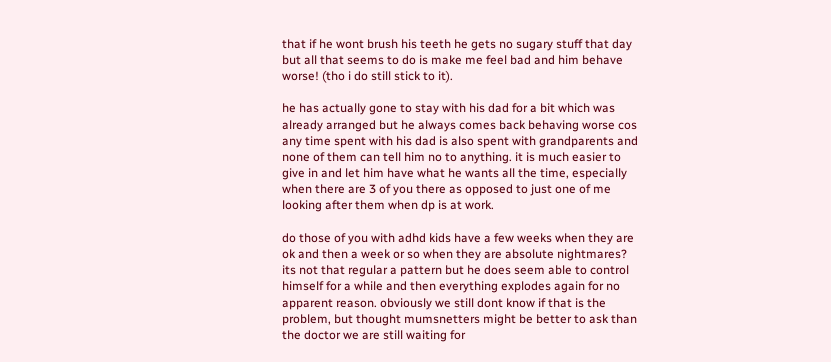that if he wont brush his teeth he gets no sugary stuff that day but all that seems to do is make me feel bad and him behave worse! (tho i do still stick to it).

he has actually gone to stay with his dad for a bit which was already arranged but he always comes back behaving worse cos any time spent with his dad is also spent with grandparents and none of them can tell him no to anything. it is much easier to give in and let him have what he wants all the time, especially when there are 3 of you there as opposed to just one of me looking after them when dp is at work.

do those of you with adhd kids have a few weeks when they are ok and then a week or so when they are absolute nightmares? its not that regular a pattern but he does seem able to control himself for a while and then everything explodes again for no apparent reason. obviously we still dont know if that is the problem, but thought mumsnetters might be better to ask than the doctor we are still waiting for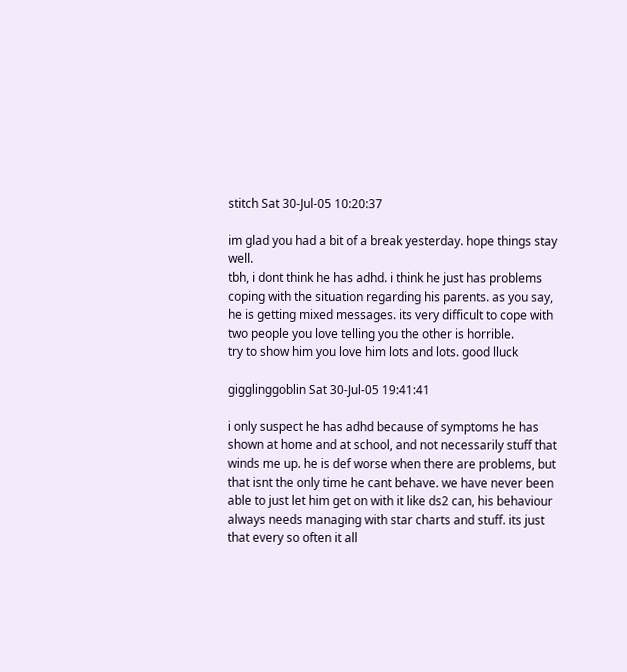stitch Sat 30-Jul-05 10:20:37

im glad you had a bit of a break yesterday. hope things stay well.
tbh, i dont think he has adhd. i think he just has problems coping with the situation regarding his parents. as you say, he is getting mixed messages. its very difficult to cope with two people you love telling you the other is horrible.
try to show him you love him lots and lots. good lluck

gigglinggoblin Sat 30-Jul-05 19:41:41

i only suspect he has adhd because of symptoms he has shown at home and at school, and not necessarily stuff that winds me up. he is def worse when there are problems, but that isnt the only time he cant behave. we have never been able to just let him get on with it like ds2 can, his behaviour always needs managing with star charts and stuff. its just that every so often it all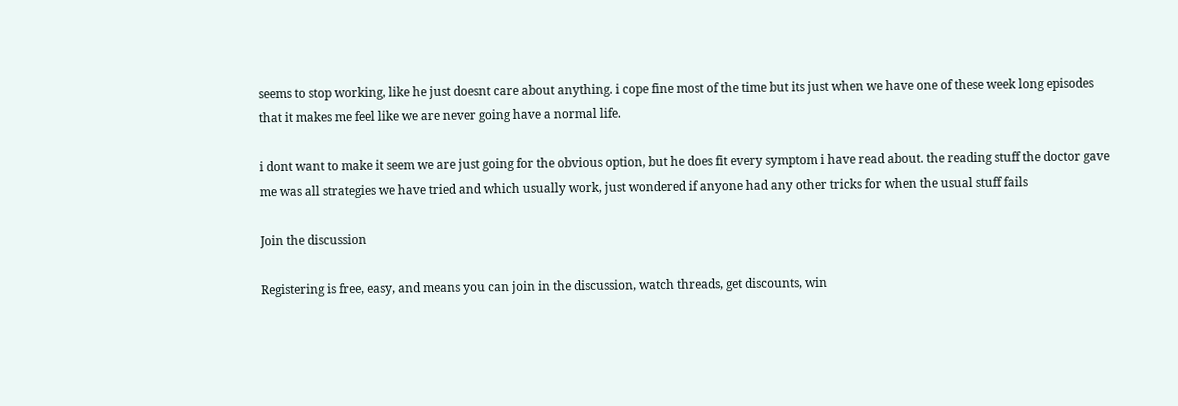seems to stop working, like he just doesnt care about anything. i cope fine most of the time but its just when we have one of these week long episodes that it makes me feel like we are never going have a normal life.

i dont want to make it seem we are just going for the obvious option, but he does fit every symptom i have read about. the reading stuff the doctor gave me was all strategies we have tried and which usually work, just wondered if anyone had any other tricks for when the usual stuff fails

Join the discussion

Registering is free, easy, and means you can join in the discussion, watch threads, get discounts, win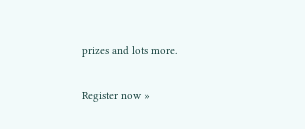prizes and lots more.

Register now »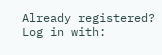Already registered? Log in with: